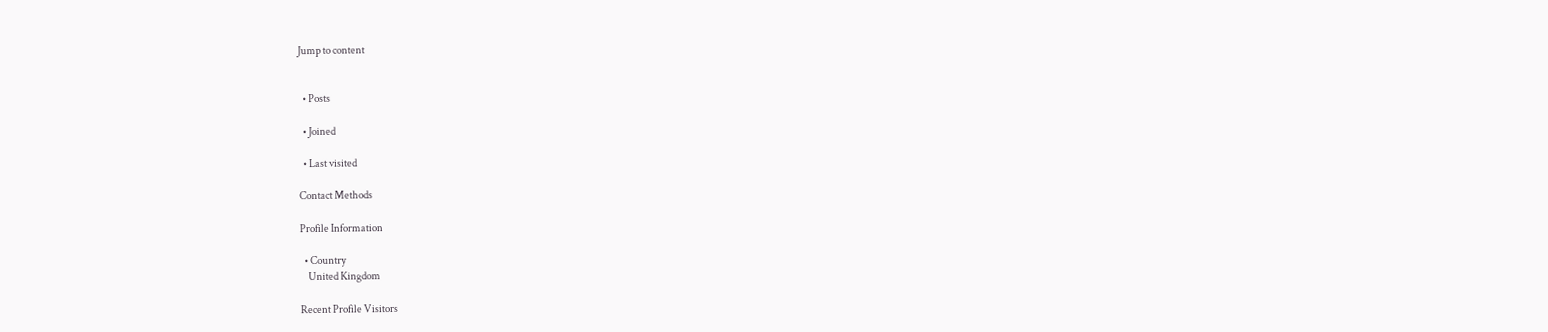Jump to content


  • Posts

  • Joined

  • Last visited

Contact Methods

Profile Information

  • Country
    United Kingdom

Recent Profile Visitors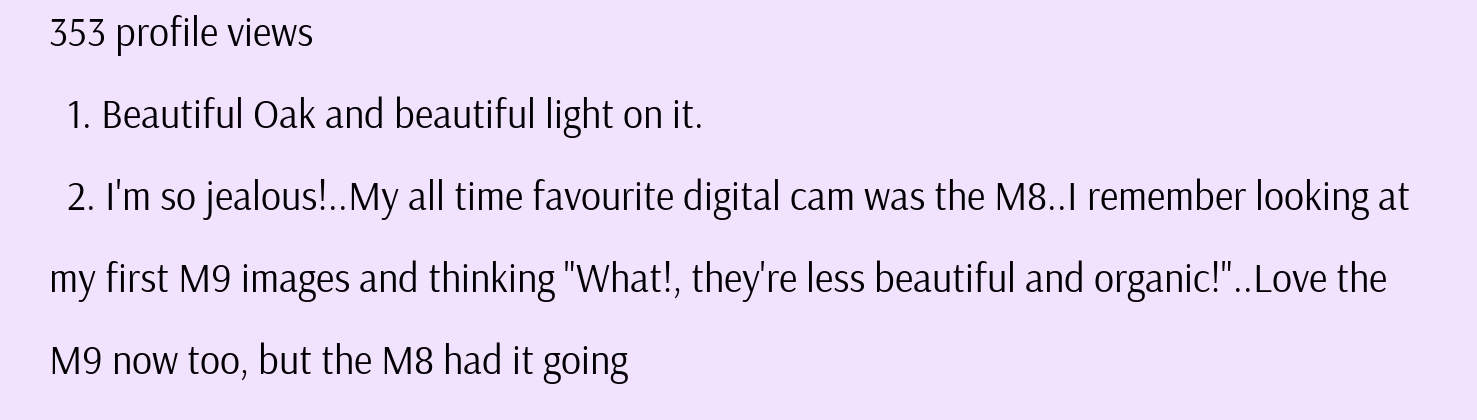353 profile views
  1. Beautiful Oak and beautiful light on it.
  2. I'm so jealous!..My all time favourite digital cam was the M8..I remember looking at my first M9 images and thinking "What!, they're less beautiful and organic!"..Love the M9 now too, but the M8 had it going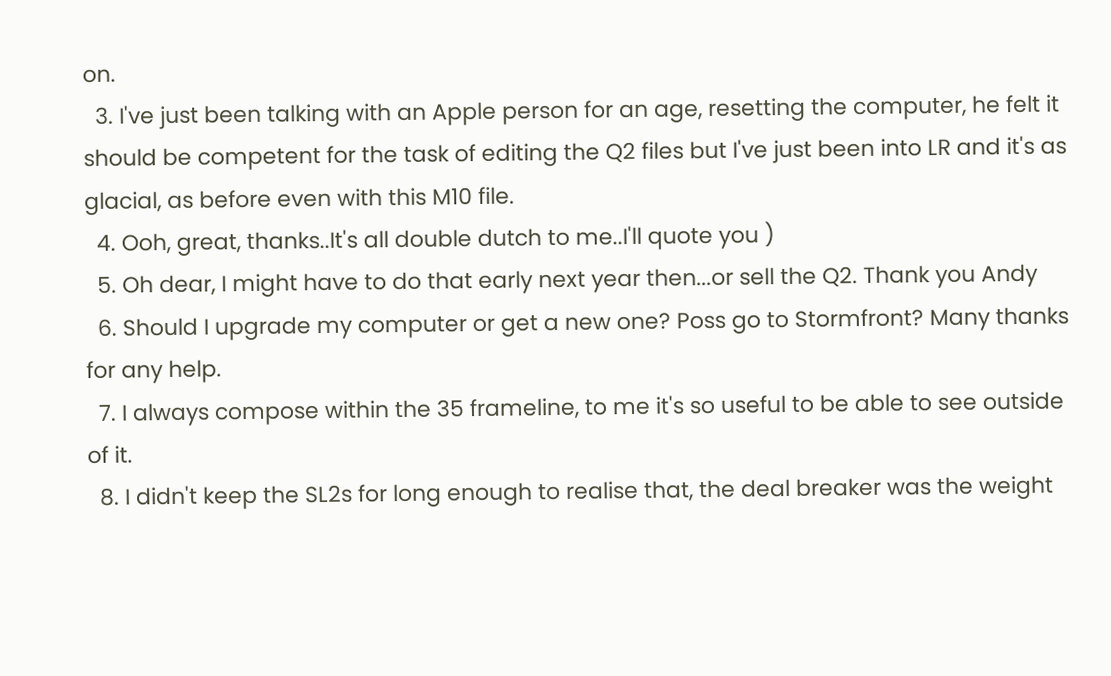on.
  3. I've just been talking with an Apple person for an age, resetting the computer, he felt it should be competent for the task of editing the Q2 files but I've just been into LR and it's as glacial, as before even with this M10 file.
  4. Ooh, great, thanks..It's all double dutch to me..I'll quote you )
  5. Oh dear, I might have to do that early next year then...or sell the Q2. Thank you Andy
  6. Should I upgrade my computer or get a new one? Poss go to Stormfront? Many thanks for any help.
  7. I always compose within the 35 frameline, to me it's so useful to be able to see outside of it.
  8. I didn't keep the SL2s for long enough to realise that, the deal breaker was the weight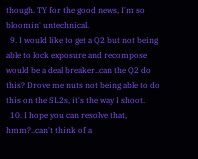though. TY for the good news, I'm so bloomin' untechnical.
  9. I would like to get a Q2 but not being able to lock exposure and recompose would be a deal breaker..can the Q2 do this? Drove me nuts not being able to do this on the SL2s, it's the way I shoot.
  10. I hope you can resolve that, hmm?..can't think of a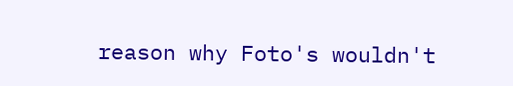reason why Foto's wouldn't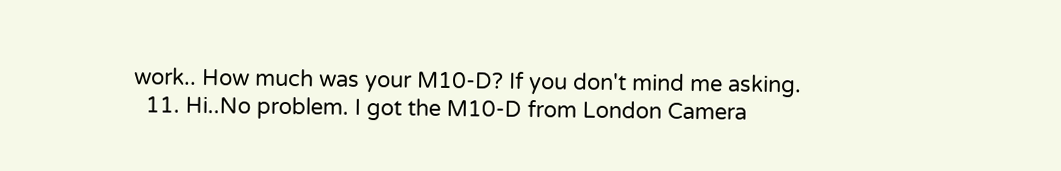work.. How much was your M10-D? If you don't mind me asking.
  11. Hi..No problem. I got the M10-D from London Camera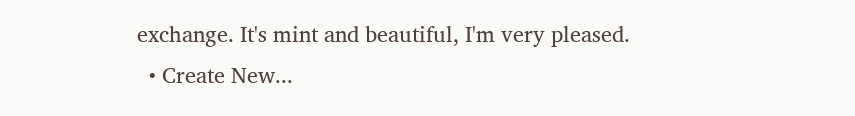exchange. It's mint and beautiful, I'm very pleased.
  • Create New...